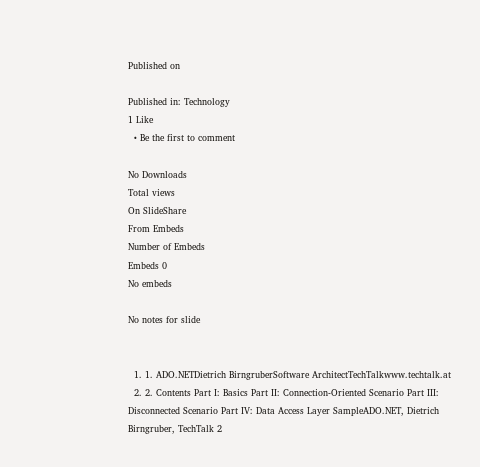Published on

Published in: Technology
1 Like
  • Be the first to comment

No Downloads
Total views
On SlideShare
From Embeds
Number of Embeds
Embeds 0
No embeds

No notes for slide


  1. 1. ADO.NETDietrich BirngruberSoftware ArchitectTechTalkwww.techtalk.at
  2. 2. Contents Part I: Basics Part II: Connection-Oriented Scenario Part III: Disconnected Scenario Part IV: Data Access Layer SampleADO.NET, Dietrich Birngruber, TechTalk 2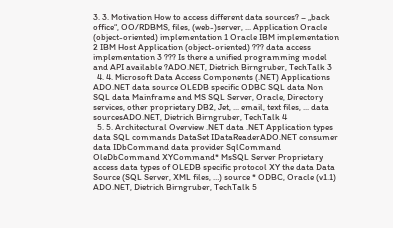3. 3. Motivation How to access different data sources? – „back office“, OO/RDBMS, files, (web-)server, ... Application Oracle (object-oriented) implementation 1 Oracle IBM implementation 2 IBM Host Application (object-oriented) ??? data access implementation 3 ??? Is there a unified programming model and API available ?ADO.NET, Dietrich Birngruber, TechTalk 3
  4. 4. Microsoft Data Access Components (.NET) Applications ADO.NET data source OLEDB specific ODBC SQL data Non SQL data Mainframe and MS SQL Server, Oracle, Directory services, other proprietary DB2, Jet, ... email, text files, ... data sourcesADO.NET, Dietrich Birngruber, TechTalk 4
  5. 5. Architectural Overview .NET data .NET Application types data SQL commands DataSet IDataReaderADO.NET consumer data IDbCommand data provider SqlCommand OleDbCommand XYCommand* MsSQL Server Proprietary access data types of OLEDB specific protocol XY the data Data Source (SQL Server, XML files, …) source * ODBC, Oracle (v1.1) ADO.NET, Dietrich Birngruber, TechTalk 5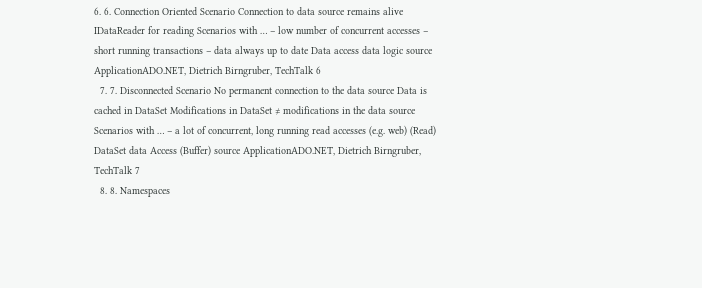6. 6. Connection Oriented Scenario Connection to data source remains alive IDataReader for reading Scenarios with … – low number of concurrent accesses – short running transactions – data always up to date Data access data logic source ApplicationADO.NET, Dietrich Birngruber, TechTalk 6
  7. 7. Disconnected Scenario No permanent connection to the data source Data is cached in DataSet Modifications in DataSet ≠ modifications in the data source Scenarios with … – a lot of concurrent, long running read accesses (e.g. web) (Read) DataSet data Access (Buffer) source ApplicationADO.NET, Dietrich Birngruber, TechTalk 7
  8. 8. Namespaces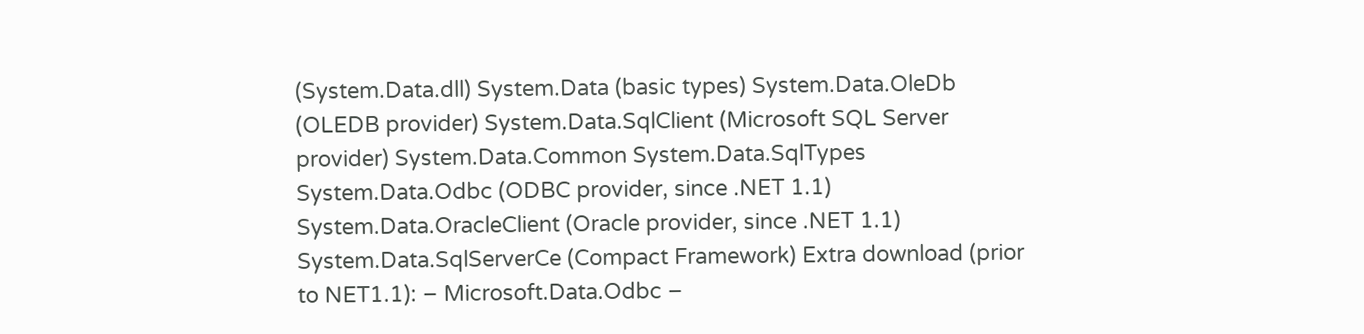(System.Data.dll) System.Data (basic types) System.Data.OleDb (OLEDB provider) System.Data.SqlClient (Microsoft SQL Server provider) System.Data.Common System.Data.SqlTypes System.Data.Odbc (ODBC provider, since .NET 1.1) System.Data.OracleClient (Oracle provider, since .NET 1.1) System.Data.SqlServerCe (Compact Framework) Extra download (prior to NET1.1): – Microsoft.Data.Odbc –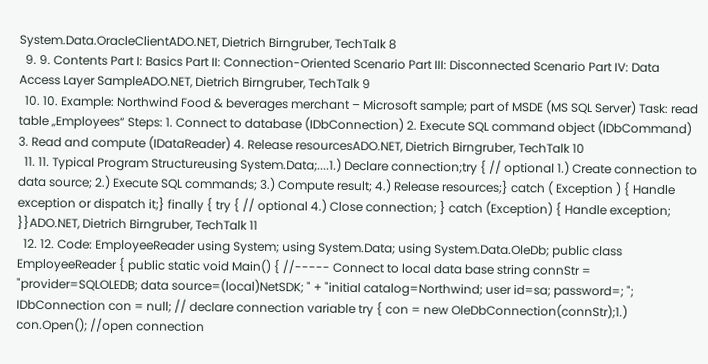System.Data.OracleClientADO.NET, Dietrich Birngruber, TechTalk 8
  9. 9. Contents Part I: Basics Part II: Connection-Oriented Scenario Part III: Disconnected Scenario Part IV: Data Access Layer SampleADO.NET, Dietrich Birngruber, TechTalk 9
  10. 10. Example: Northwind Food & beverages merchant – Microsoft sample; part of MSDE (MS SQL Server) Task: read table „Employees“ Steps: 1. Connect to database (IDbConnection) 2. Execute SQL command object (IDbCommand) 3. Read and compute (IDataReader) 4. Release resourcesADO.NET, Dietrich Birngruber, TechTalk 10
  11. 11. Typical Program Structureusing System.Data;....1.) Declare connection;try { // optional 1.) Create connection to data source; 2.) Execute SQL commands; 3.) Compute result; 4.) Release resources;} catch ( Exception ) { Handle exception or dispatch it;} finally { try { // optional 4.) Close connection; } catch (Exception) { Handle exception; }}ADO.NET, Dietrich Birngruber, TechTalk 11
  12. 12. Code: EmployeeReader using System; using System.Data; using System.Data.OleDb; public class EmployeeReader { public static void Main() { //----- Connect to local data base string connStr = "provider=SQLOLEDB; data source=(local)NetSDK; " + "initial catalog=Northwind; user id=sa; password=; "; IDbConnection con = null; // declare connection variable try { con = new OleDbConnection(connStr);1.) con.Open(); //open connection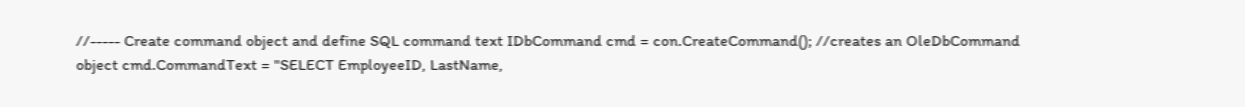//----- Create command object and define SQL command text IDbCommand cmd = con.CreateCommand(); //creates an OleDbCommand object cmd.CommandText = "SELECT EmployeeID, LastName,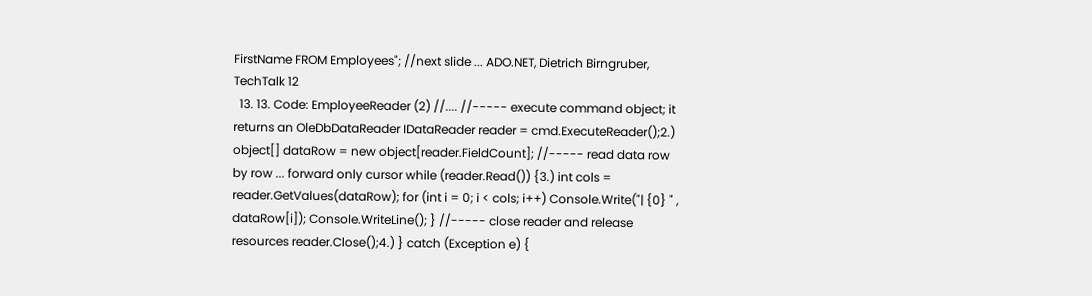FirstName FROM Employees"; //next slide ... ADO.NET, Dietrich Birngruber, TechTalk 12
  13. 13. Code: EmployeeReader (2) //.... //----- execute command object; it returns an OleDbDataReader IDataReader reader = cmd.ExecuteReader();2.) object[] dataRow = new object[reader.FieldCount]; //----- read data row by row ... forward only cursor while (reader.Read()) {3.) int cols = reader.GetValues(dataRow); for (int i = 0; i < cols; i++) Console.Write("| {0} " , dataRow[i]); Console.WriteLine(); } //----- close reader and release resources reader.Close();4.) } catch (Exception e) {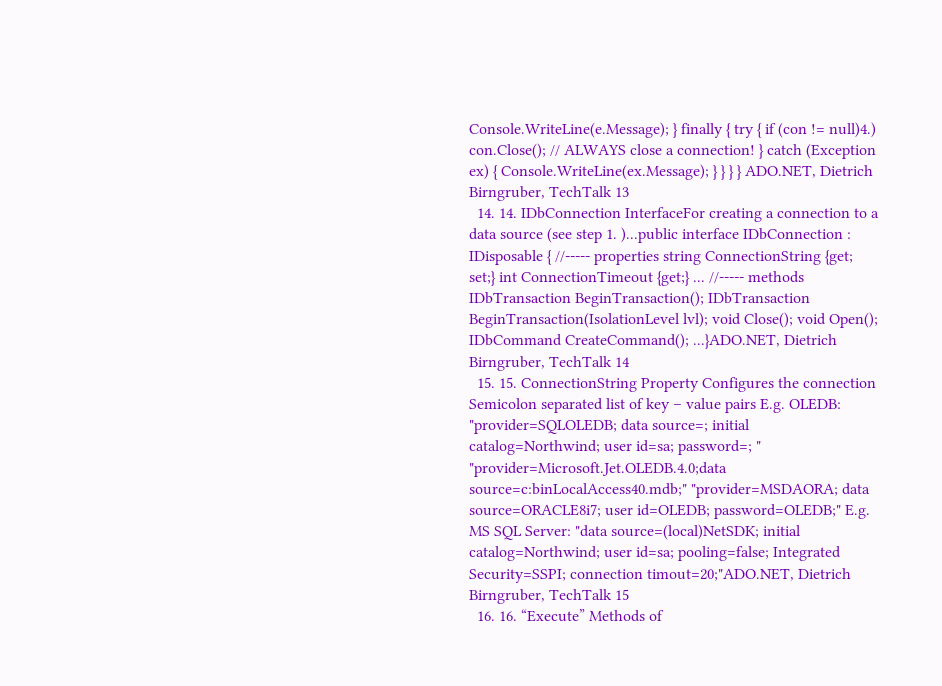Console.WriteLine(e.Message); } finally { try { if (con != null)4.) con.Close(); // ALWAYS close a connection! } catch (Exception ex) { Console.WriteLine(ex.Message); } } } } ADO.NET, Dietrich Birngruber, TechTalk 13
  14. 14. IDbConnection InterfaceFor creating a connection to a data source (see step 1. )...public interface IDbConnection : IDisposable { //----- properties string ConnectionString {get; set;} int ConnectionTimeout {get;} ... //----- methods IDbTransaction BeginTransaction(); IDbTransaction BeginTransaction(IsolationLevel lvl); void Close(); void Open(); IDbCommand CreateCommand(); ...}ADO.NET, Dietrich Birngruber, TechTalk 14
  15. 15. ConnectionString Property Configures the connection Semicolon separated list of key – value pairs E.g. OLEDB: "provider=SQLOLEDB; data source=; initial catalog=Northwind; user id=sa; password=; " "provider=Microsoft.Jet.OLEDB.4.0;data source=c:binLocalAccess40.mdb;" "provider=MSDAORA; data source=ORACLE8i7; user id=OLEDB; password=OLEDB;" E.g. MS SQL Server: "data source=(local)NetSDK; initial catalog=Northwind; user id=sa; pooling=false; Integrated Security=SSPI; connection timout=20;"ADO.NET, Dietrich Birngruber, TechTalk 15
  16. 16. “Execute” Methods of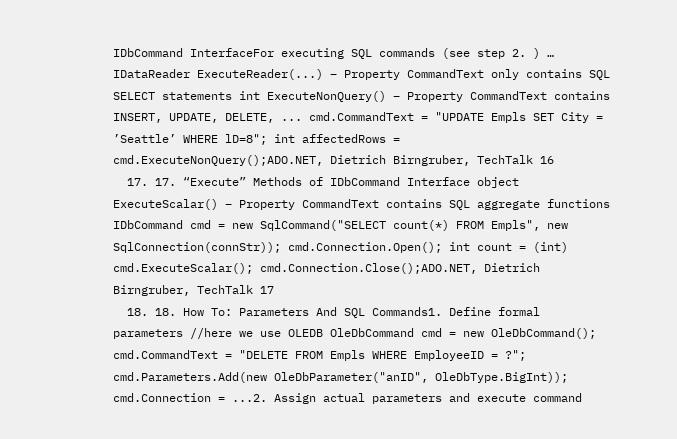IDbCommand InterfaceFor executing SQL commands (see step 2. ) … IDataReader ExecuteReader(...) – Property CommandText only contains SQL SELECT statements int ExecuteNonQuery() – Property CommandText contains INSERT, UPDATE, DELETE, ... cmd.CommandText = "UPDATE Empls SET City = ’Seattle’ WHERE lD=8"; int affectedRows = cmd.ExecuteNonQuery();ADO.NET, Dietrich Birngruber, TechTalk 16
  17. 17. “Execute” Methods of IDbCommand Interface object ExecuteScalar() – Property CommandText contains SQL aggregate functions IDbCommand cmd = new SqlCommand("SELECT count(*) FROM Empls", new SqlConnection(connStr)); cmd.Connection.Open(); int count = (int) cmd.ExecuteScalar(); cmd.Connection.Close();ADO.NET, Dietrich Birngruber, TechTalk 17
  18. 18. How To: Parameters And SQL Commands1. Define formal parameters //here we use OLEDB OleDbCommand cmd = new OleDbCommand(); cmd.CommandText = "DELETE FROM Empls WHERE EmployeeID = ?"; cmd.Parameters.Add(new OleDbParameter("anID", OleDbType.BigInt)); cmd.Connection = ...2. Assign actual parameters and execute command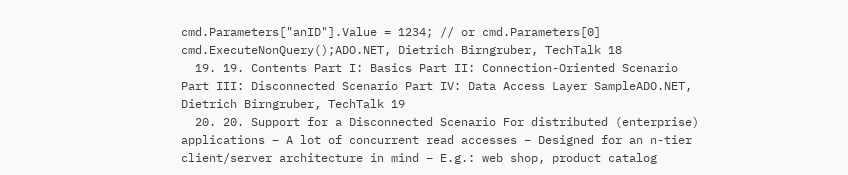cmd.Parameters["anID"].Value = 1234; // or cmd.Parameters[0] cmd.ExecuteNonQuery();ADO.NET, Dietrich Birngruber, TechTalk 18
  19. 19. Contents Part I: Basics Part II: Connection-Oriented Scenario Part III: Disconnected Scenario Part IV: Data Access Layer SampleADO.NET, Dietrich Birngruber, TechTalk 19
  20. 20. Support for a Disconnected Scenario For distributed (enterprise) applications – A lot of concurrent read accesses – Designed for an n-tier client/server architecture in mind – E.g.: web shop, product catalog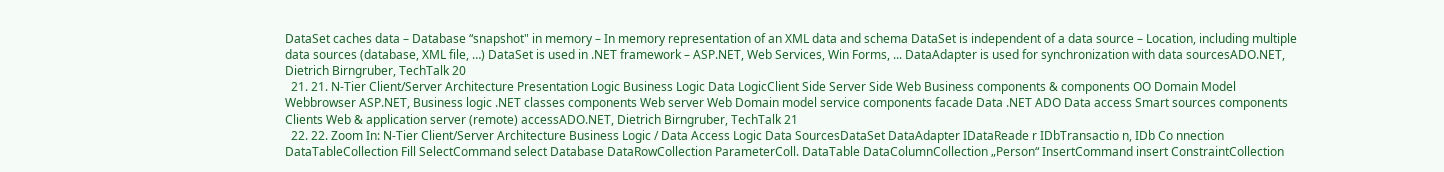DataSet caches data – Database “snapshot" in memory – In memory representation of an XML data and schema DataSet is independent of a data source – Location, including multiple data sources (database, XML file, …) DataSet is used in .NET framework – ASP.NET, Web Services, Win Forms, ... DataAdapter is used for synchronization with data sourcesADO.NET, Dietrich Birngruber, TechTalk 20
  21. 21. N-Tier Client/Server Architecture Presentation Logic Business Logic Data LogicClient Side Server Side Web Business components & components OO Domain Model Webbrowser ASP.NET, Business logic .NET classes components Web server Web Domain model service components facade Data .NET ADO Data access Smart sources components Clients Web & application server (remote) accessADO.NET, Dietrich Birngruber, TechTalk 21
  22. 22. Zoom In: N-Tier Client/Server Architecture Business Logic / Data Access Logic Data SourcesDataSet DataAdapter IDataReade r IDbTransactio n, IDb Co nnection DataTableCollection Fill SelectCommand select Database DataRowCollection ParameterColl. DataTable DataColumnCollection „Person“ InsertCommand insert ConstraintCollection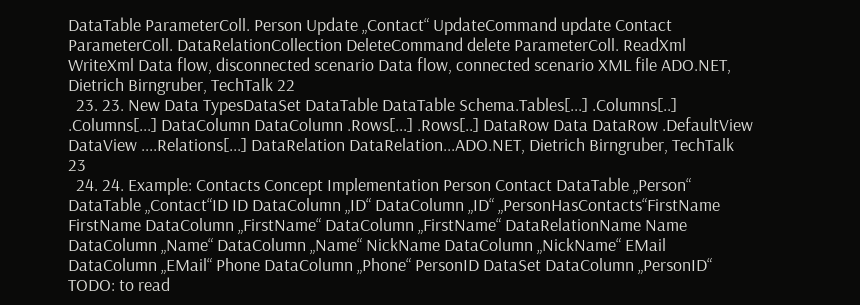DataTable ParameterColl. Person Update „Contact“ UpdateCommand update Contact ParameterColl. DataRelationCollection DeleteCommand delete ParameterColl. ReadXml WriteXml Data flow, disconnected scenario Data flow, connected scenario XML file ADO.NET, Dietrich Birngruber, TechTalk 22
  23. 23. New Data TypesDataSet DataTable DataTable Schema.Tables[...] .Columns[..] .Columns[...] DataColumn DataColumn .Rows[...] .Rows[..] DataRow Data DataRow .DefaultView DataView ....Relations[...] DataRelation DataRelation...ADO.NET, Dietrich Birngruber, TechTalk 23
  24. 24. Example: Contacts Concept Implementation Person Contact DataTable „Person“ DataTable „Contact“ID ID DataColumn „ID“ DataColumn „ID“ „PersonHasContacts“FirstName FirstName DataColumn „FirstName“ DataColumn „FirstName“ DataRelationName Name DataColumn „Name“ DataColumn „Name“ NickName DataColumn „NickName“ EMail DataColumn „EMail“ Phone DataColumn „Phone“ PersonID DataSet DataColumn „PersonID“ TODO: to read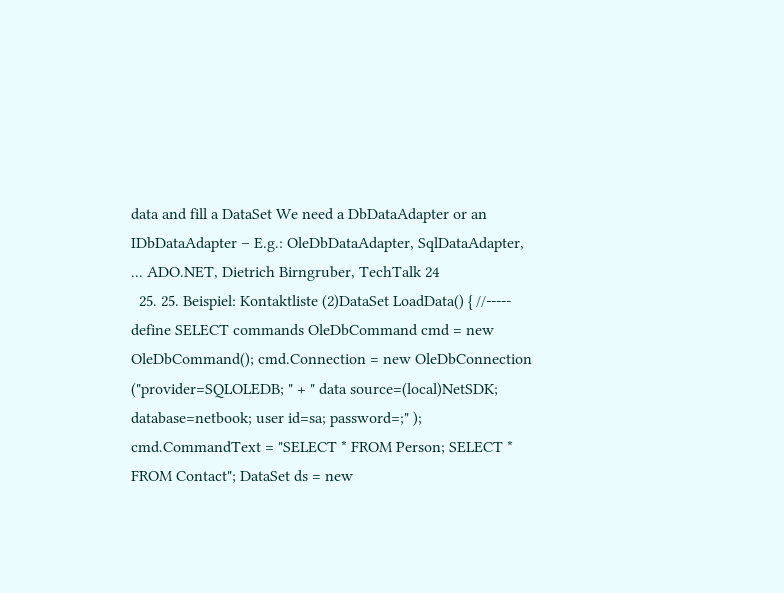data and fill a DataSet We need a DbDataAdapter or an IDbDataAdapter – E.g.: OleDbDataAdapter, SqlDataAdapter, ... ADO.NET, Dietrich Birngruber, TechTalk 24
  25. 25. Beispiel: Kontaktliste (2)DataSet LoadData() { //----- define SELECT commands OleDbCommand cmd = new OleDbCommand(); cmd.Connection = new OleDbConnection ("provider=SQLOLEDB; " + " data source=(local)NetSDK; database=netbook; user id=sa; password=;" ); cmd.CommandText = "SELECT * FROM Person; SELECT * FROM Contact"; DataSet ds = new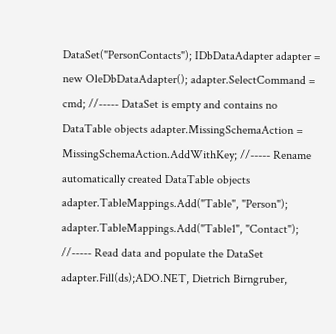DataSet("PersonContacts"); IDbDataAdapter adapter = new OleDbDataAdapter(); adapter.SelectCommand = cmd; //----- DataSet is empty and contains no DataTable objects adapter.MissingSchemaAction = MissingSchemaAction.AddWithKey; //----- Rename automatically created DataTable objects adapter.TableMappings.Add("Table", "Person"); adapter.TableMappings.Add("Table1", "Contact"); //----- Read data and populate the DataSet adapter.Fill(ds);ADO.NET, Dietrich Birngruber,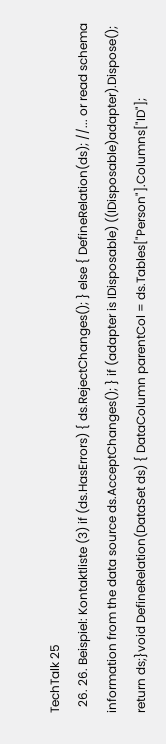TechTalk 25
  26. 26. Beispiel: Kontaktliste (3) if (ds.HasErrors) { ds.RejectChanges(); } else { DefineRelation(ds); //... or read schema information from the data source ds.AcceptChanges(); } if (adapter is IDisposable) ((IDisposable)adapter).Dispose(); return ds;}void DefineRelation(DataSet ds) { DataColumn parentCol = ds.Tables["Person"].Columns["ID"];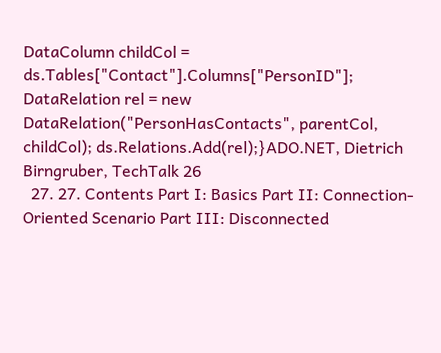DataColumn childCol = ds.Tables["Contact"].Columns["PersonID"]; DataRelation rel = new DataRelation("PersonHasContacts", parentCol, childCol); ds.Relations.Add(rel);}ADO.NET, Dietrich Birngruber, TechTalk 26
  27. 27. Contents Part I: Basics Part II: Connection-Oriented Scenario Part III: Disconnected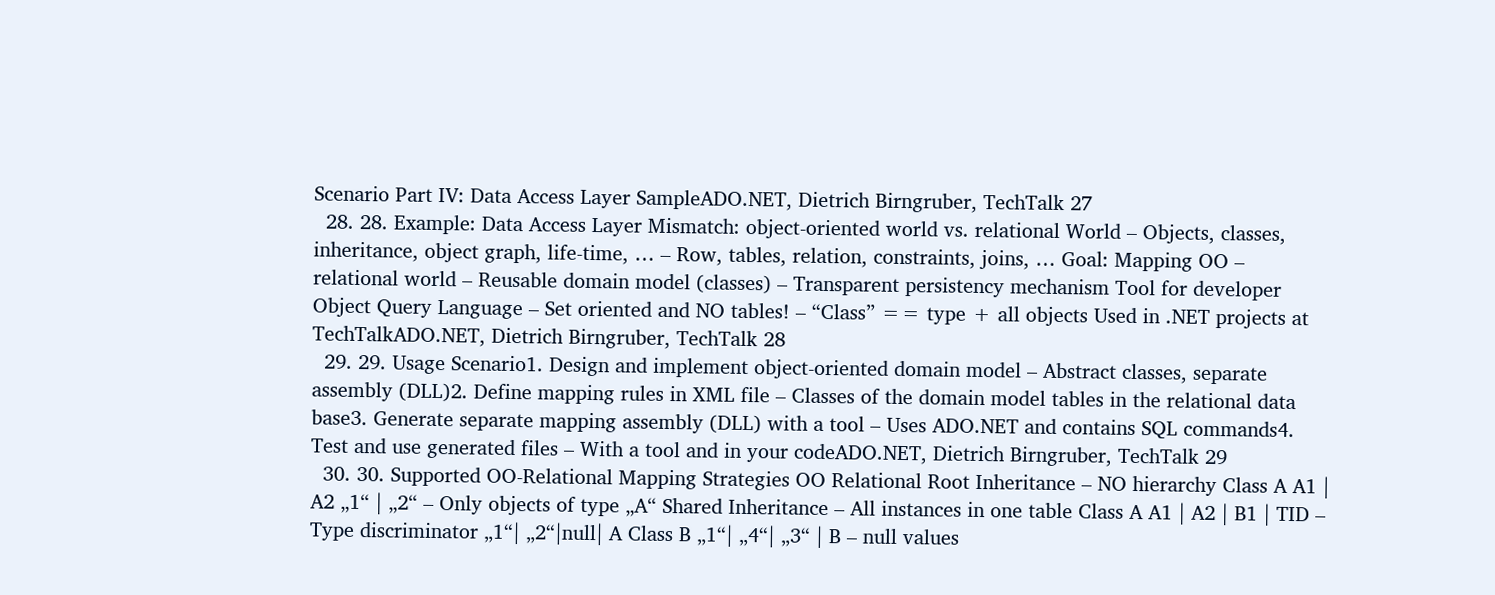Scenario Part IV: Data Access Layer SampleADO.NET, Dietrich Birngruber, TechTalk 27
  28. 28. Example: Data Access Layer Mismatch: object-oriented world vs. relational World – Objects, classes, inheritance, object graph, life-time, … – Row, tables, relation, constraints, joins, … Goal: Mapping OO – relational world – Reusable domain model (classes) – Transparent persistency mechanism Tool for developer Object Query Language – Set oriented and NO tables! – “Class” == type + all objects Used in .NET projects at TechTalkADO.NET, Dietrich Birngruber, TechTalk 28
  29. 29. Usage Scenario1. Design and implement object-oriented domain model – Abstract classes, separate assembly (DLL)2. Define mapping rules in XML file – Classes of the domain model tables in the relational data base3. Generate separate mapping assembly (DLL) with a tool – Uses ADO.NET and contains SQL commands4. Test and use generated files – With a tool and in your codeADO.NET, Dietrich Birngruber, TechTalk 29
  30. 30. Supported OO-Relational Mapping Strategies OO Relational Root Inheritance – NO hierarchy Class A A1 | A2 „1“ | „2“ – Only objects of type „A“ Shared Inheritance – All instances in one table Class A A1 | A2 | B1 | TID – Type discriminator „1“| „2“|null| A Class B „1“| „4“| „3“ | B – null values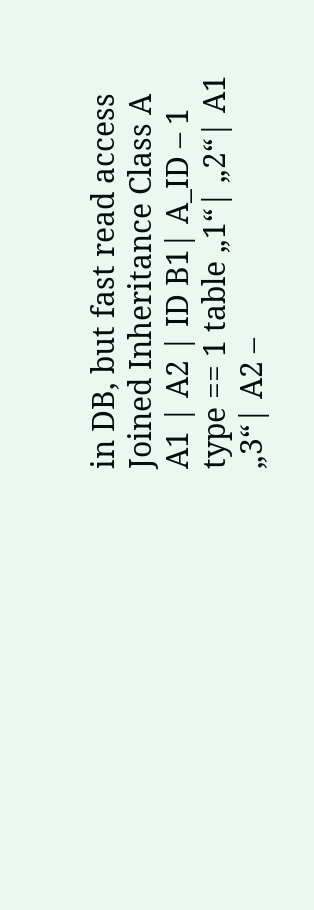in DB, but fast read access Joined Inheritance Class A A1 | A2 | ID B1| A_ID – 1 type == 1 table „1“| „2“| A1 „3“| A2 –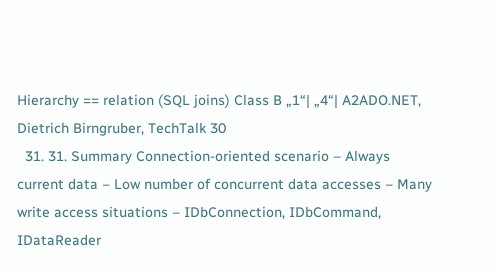Hierarchy == relation (SQL joins) Class B „1“| „4“| A2ADO.NET, Dietrich Birngruber, TechTalk 30
  31. 31. Summary Connection-oriented scenario – Always current data – Low number of concurrent data accesses – Many write access situations – IDbConnection, IDbCommand, IDataReader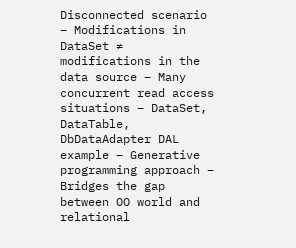Disconnected scenario – Modifications in DataSet ≠ modifications in the data source – Many concurrent read access situations – DataSet, DataTable, DbDataAdapter DAL example – Generative programming approach – Bridges the gap between OO world and relational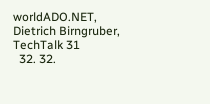worldADO.NET, Dietrich Birngruber, TechTalk 31
  32. 32.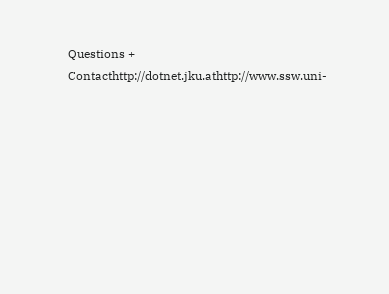Questions + Contacthttp://dotnet.jku.athttp://www.ssw.uni-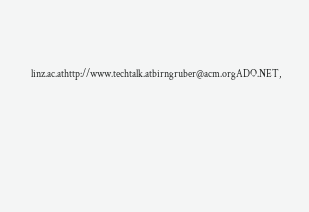linz.ac.athttp://www.techtalk.atbirngruber@acm.orgADO.NET,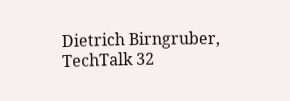Dietrich Birngruber, TechTalk 32